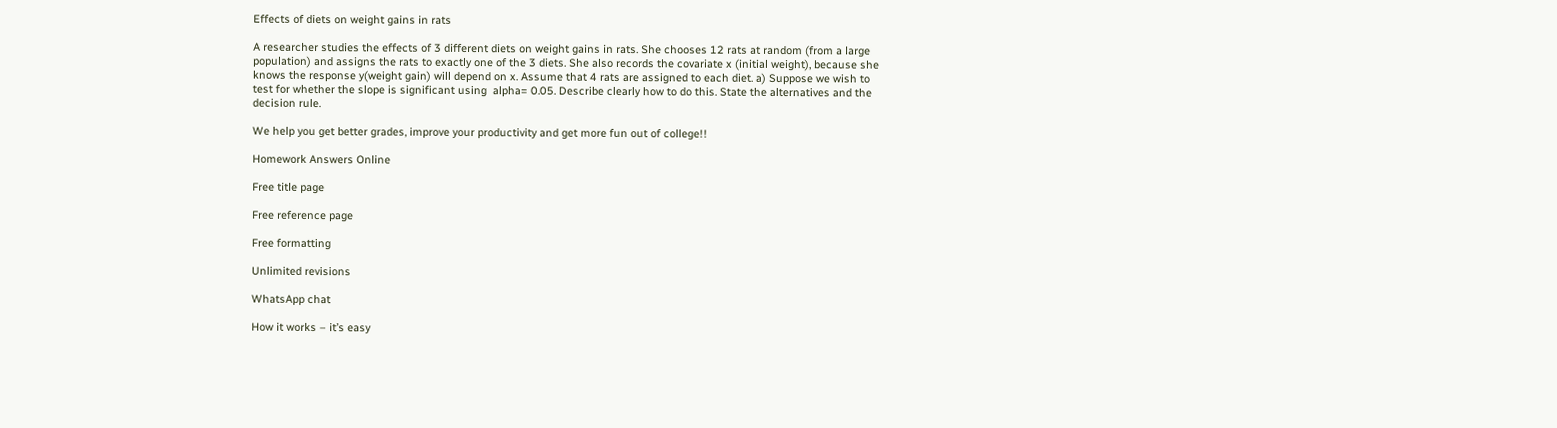Effects of diets on weight gains in rats

A researcher studies the effects of 3 different diets on weight gains in rats. She chooses 12 rats at random (from a large population) and assigns the rats to exactly one of the 3 diets. She also records the covariate x (initial weight), because she knows the response y(weight gain) will depend on x. Assume that 4 rats are assigned to each diet. a) Suppose we wish to test for whether the slope is significant using  alpha= 0.05. Describe clearly how to do this. State the alternatives and the decision rule.

We help you get better grades, improve your productivity and get more fun out of college!!

Homework Answers Online

Free title page

Free reference page

Free formatting

Unlimited revisions

WhatsApp chat

How it works – it’s easy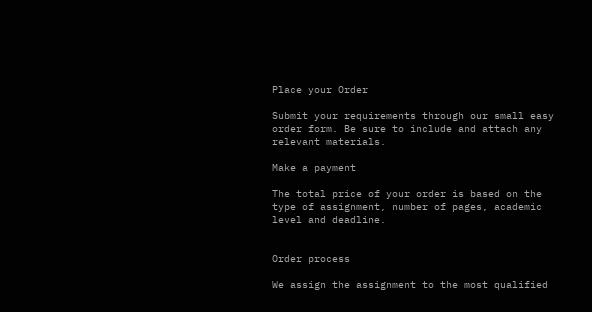Place your Order

Submit your requirements through our small easy order form. Be sure to include and attach any relevant materials.

Make a payment

The total price of your order is based on the type of assignment, number of pages, academic level and deadline.


Order process

We assign the assignment to the most qualified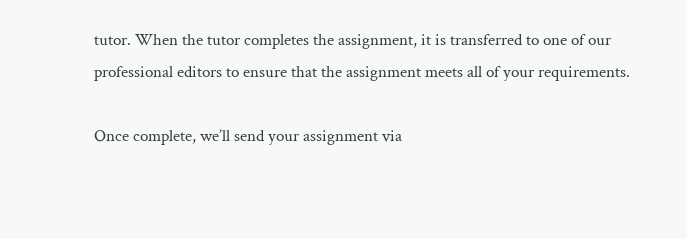tutor. When the tutor completes the assignment, it is transferred to one of our professional editors to ensure that the assignment meets all of your requirements.

Once complete, we’ll send your assignment via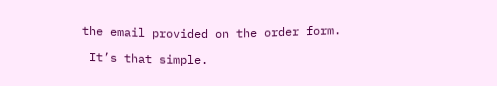the email provided on the order form.

 It’s that simple.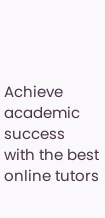Achieve academic success with the best online tutors